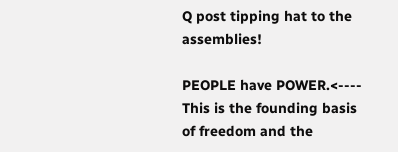Q post tipping hat to the assemblies!

PEOPLE have POWER.<---- This is the founding basis of freedom and the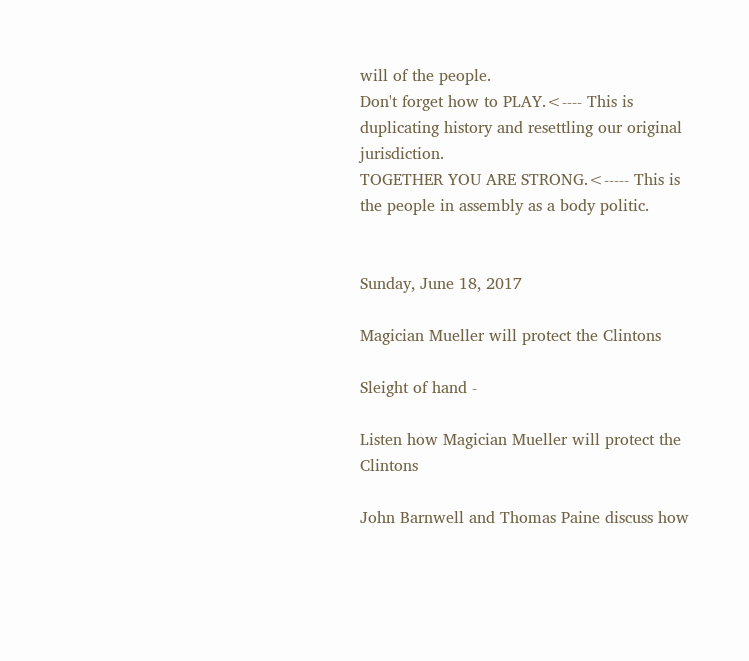will of the people.
Don't forget how to PLAY.<---- This is duplicating history and resettling our original jurisdiction.
TOGETHER YOU ARE STRONG.<----- This is the people in assembly as a body politic.


Sunday, June 18, 2017

Magician Mueller will protect the Clintons

Sleight of hand -

Listen how Magician Mueller will protect the Clintons

John Barnwell and Thomas Paine discuss how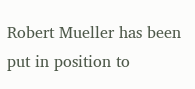Robert Mueller has been put in position to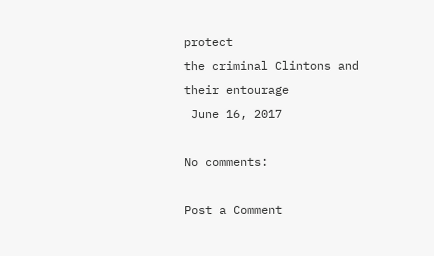protect
the criminal Clintons and their entourage
 June 16, 2017

No comments:

Post a Comment